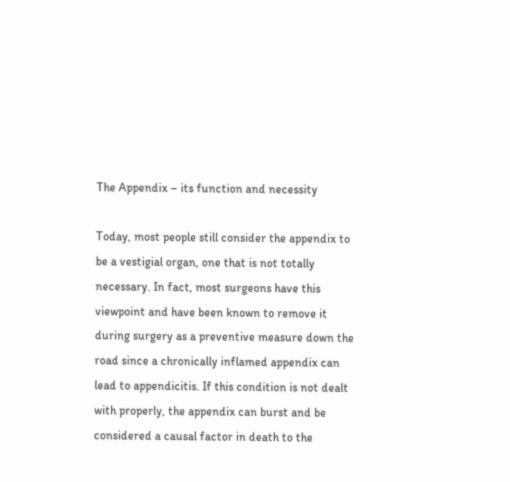The Appendix – its function and necessity

Today, most people still consider the appendix to be a vestigial organ, one that is not totally necessary. In fact, most surgeons have this viewpoint and have been known to remove it during surgery as a preventive measure down the road since a chronically inflamed appendix can lead to appendicitis. If this condition is not dealt with properly, the appendix can burst and be considered a causal factor in death to the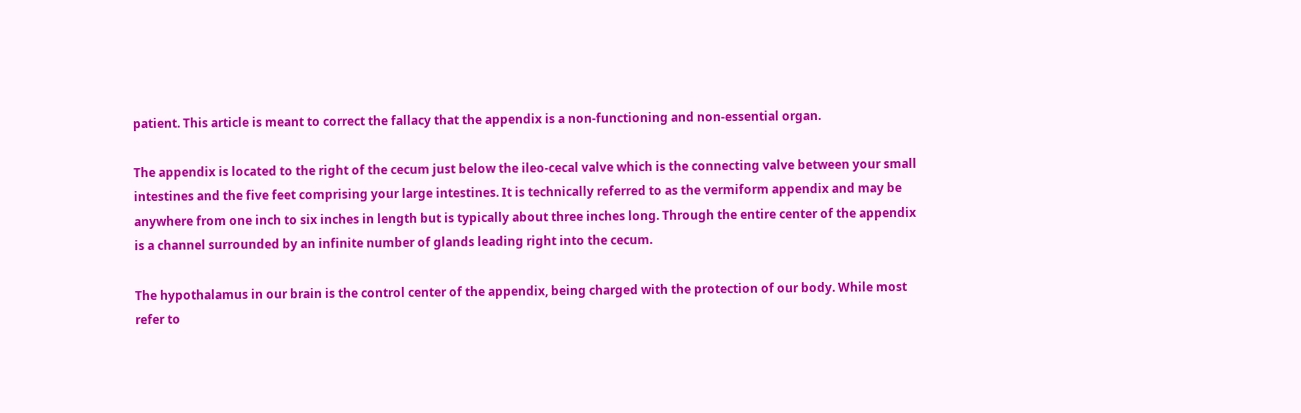patient. This article is meant to correct the fallacy that the appendix is a non-functioning and non-essential organ.

The appendix is located to the right of the cecum just below the ileo-cecal valve which is the connecting valve between your small intestines and the five feet comprising your large intestines. It is technically referred to as the vermiform appendix and may be anywhere from one inch to six inches in length but is typically about three inches long. Through the entire center of the appendix is a channel surrounded by an infinite number of glands leading right into the cecum.

The hypothalamus in our brain is the control center of the appendix, being charged with the protection of our body. While most refer to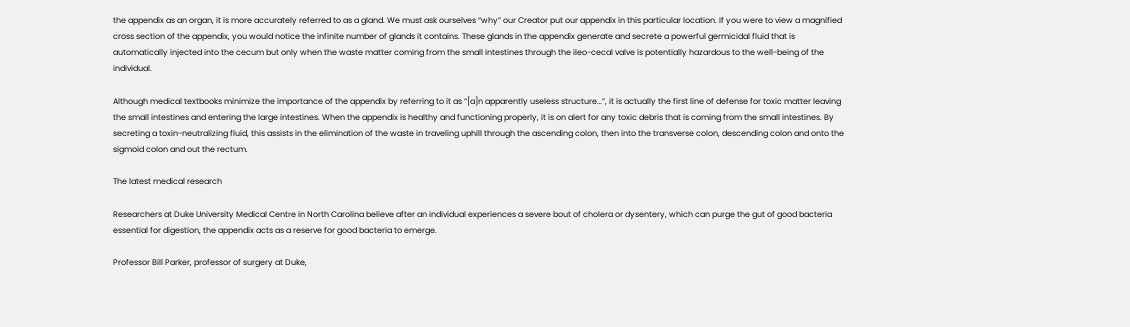the appendix as an organ, it is more accurately referred to as a gland. We must ask ourselves “why” our Creator put our appendix in this particular location. If you were to view a magnified cross section of the appendix, you would notice the infinite number of glands it contains. These glands in the appendix generate and secrete a powerful germicidal fluid that is automatically injected into the cecum but only when the waste matter coming from the small intestines through the ileo-cecal valve is potentially hazardous to the well-being of the individual.

Although medical textbooks minimize the importance of the appendix by referring to it as “[a]n apparently useless structure…”, it is actually the first line of defense for toxic matter leaving the small intestines and entering the large intestines. When the appendix is healthy and functioning properly, it is on alert for any toxic debris that is coming from the small intestines. By secreting a toxin-neutralizing fluid, this assists in the elimination of the waste in traveling uphill through the ascending colon, then into the transverse colon, descending colon and onto the sigmoid colon and out the rectum.

The latest medical research

Researchers at Duke University Medical Centre in North Carolina believe after an individual experiences a severe bout of cholera or dysentery, which can purge the gut of good bacteria essential for digestion, the appendix acts as a reserve for good bacteria to emerge.

Professor Bill Parker, professor of surgery at Duke,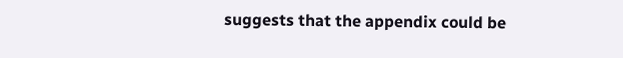suggests that the appendix could be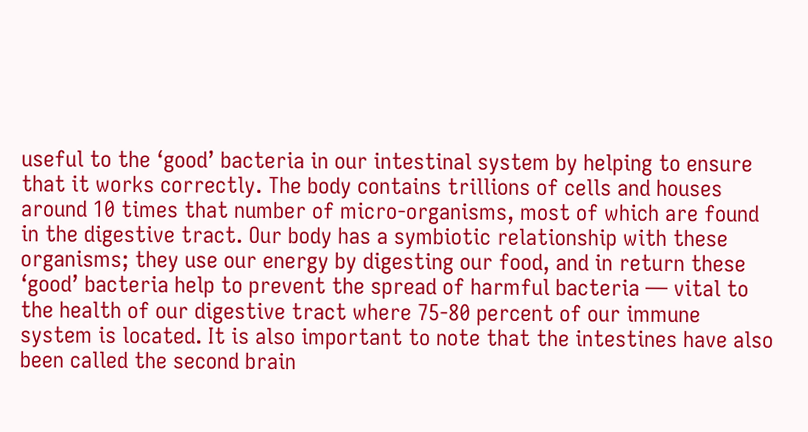useful to the ‘good’ bacteria in our intestinal system by helping to ensure that it works correctly. The body contains trillions of cells and houses around 10 times that number of micro-organisms, most of which are found in the digestive tract. Our body has a symbiotic relationship with these organisms; they use our energy by digesting our food, and in return these ‘good’ bacteria help to prevent the spread of harmful bacteria — vital to the health of our digestive tract where 75-80 percent of our immune system is located. It is also important to note that the intestines have also been called the second brain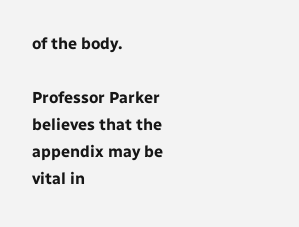of the body.

Professor Parker believes that the appendix may be vital in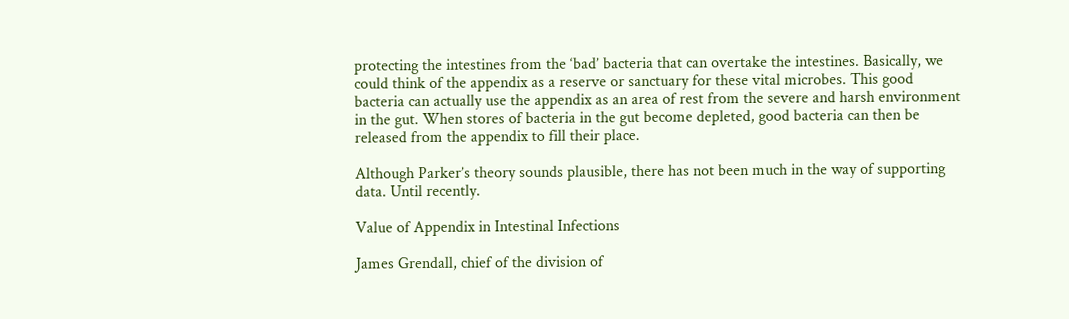protecting the intestines from the ‘bad’ bacteria that can overtake the intestines. Basically, we could think of the appendix as a reserve or sanctuary for these vital microbes. This good bacteria can actually use the appendix as an area of rest from the severe and harsh environment in the gut. When stores of bacteria in the gut become depleted, good bacteria can then be released from the appendix to fill their place.

Although Parker’s theory sounds plausible, there has not been much in the way of supporting data. Until recently.

Value of Appendix in Intestinal Infections

James Grendall, chief of the division of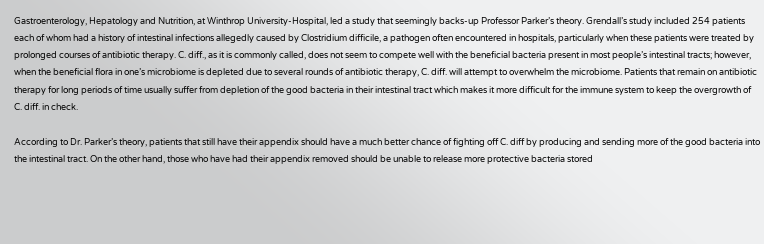Gastroenterology, Hepatology and Nutrition, at Winthrop University-Hospital, led a study that seemingly backs-up Professor Parker’s theory. Grendall’s study included 254 patients each of whom had a history of intestinal infections allegedly caused by Clostridium difficile, a pathogen often encountered in hospitals, particularly when these patients were treated by prolonged courses of antibiotic therapy. C. diff., as it is commonly called, does not seem to compete well with the beneficial bacteria present in most people’s intestinal tracts; however, when the beneficial flora in one’s microbiome is depleted due to several rounds of antibiotic therapy, C. diff. will attempt to overwhelm the microbiome. Patients that remain on antibiotic therapy for long periods of time usually suffer from depletion of the good bacteria in their intestinal tract which makes it more difficult for the immune system to keep the overgrowth of C. diff. in check.

According to Dr. Parker’s theory, patients that still have their appendix should have a much better chance of fighting off C. diff by producing and sending more of the good bacteria into the intestinal tract. On the other hand, those who have had their appendix removed should be unable to release more protective bacteria stored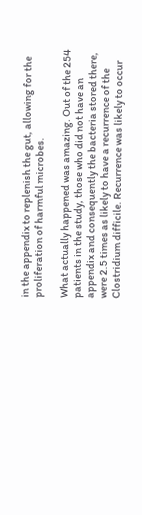in the appendix to replenish the gut, allowing for the proliferation of harmful microbes.

What actually happened was amazing. Out of the 254 patients in the study, those who did not have an appendix and consequently the bacteria stored there, were 2.5 times as likely to have a recurrence of the Clostridium difficile. Recurrence was likely to occur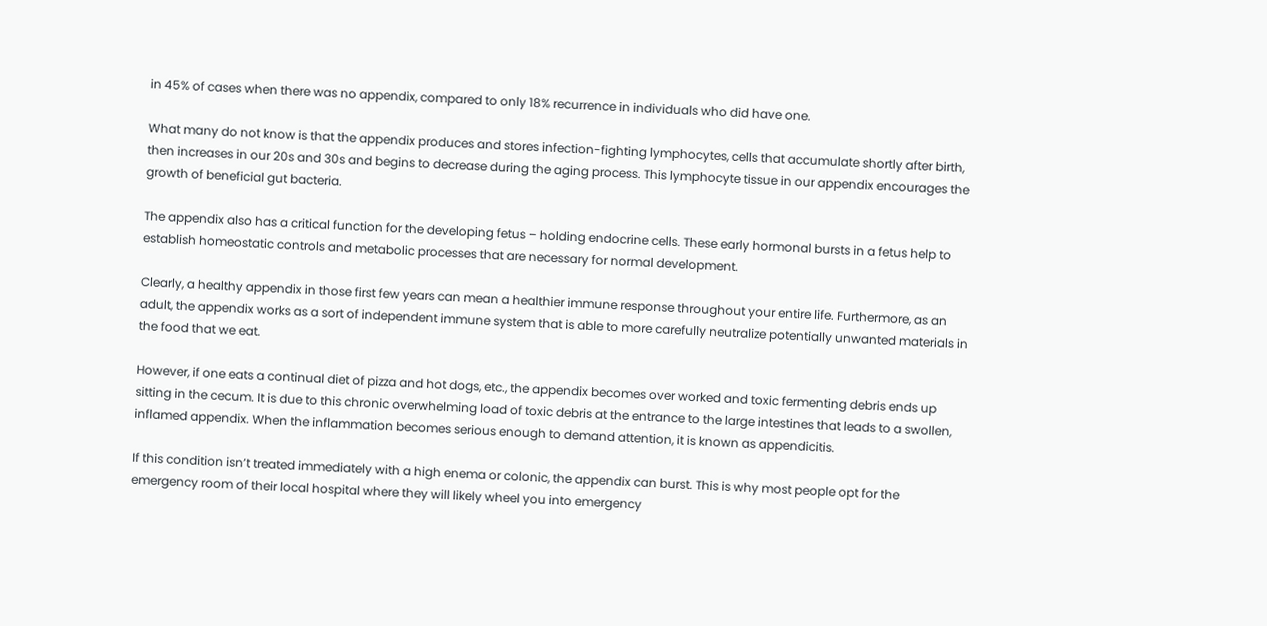in 45% of cases when there was no appendix, compared to only 18% recurrence in individuals who did have one.

What many do not know is that the appendix produces and stores infection-fighting lymphocytes, cells that accumulate shortly after birth, then increases in our 20s and 30s and begins to decrease during the aging process. This lymphocyte tissue in our appendix encourages the growth of beneficial gut bacteria.

The appendix also has a critical function for the developing fetus – holding endocrine cells. These early hormonal bursts in a fetus help to establish homeostatic controls and metabolic processes that are necessary for normal development.

Clearly, a healthy appendix in those first few years can mean a healthier immune response throughout your entire life. Furthermore, as an adult, the appendix works as a sort of independent immune system that is able to more carefully neutralize potentially unwanted materials in the food that we eat.

However, if one eats a continual diet of pizza and hot dogs, etc., the appendix becomes over worked and toxic fermenting debris ends up sitting in the cecum. It is due to this chronic overwhelming load of toxic debris at the entrance to the large intestines that leads to a swollen, inflamed appendix. When the inflammation becomes serious enough to demand attention, it is known as appendicitis.

If this condition isn’t treated immediately with a high enema or colonic, the appendix can burst. This is why most people opt for the emergency room of their local hospital where they will likely wheel you into emergency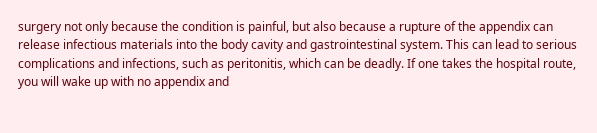surgery not only because the condition is painful, but also because a rupture of the appendix can release infectious materials into the body cavity and gastrointestinal system. This can lead to serious complications and infections, such as peritonitis, which can be deadly. If one takes the hospital route, you will wake up with no appendix and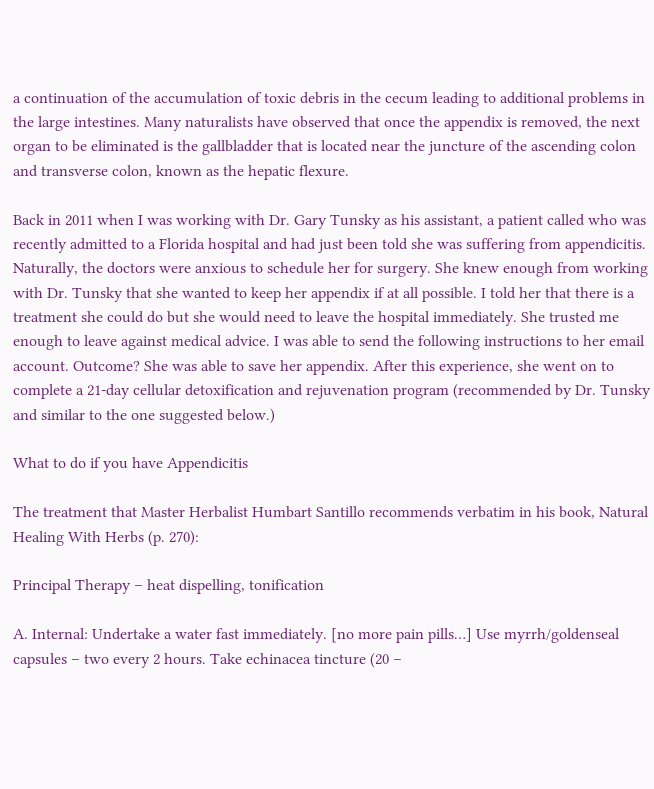a continuation of the accumulation of toxic debris in the cecum leading to additional problems in the large intestines. Many naturalists have observed that once the appendix is removed, the next organ to be eliminated is the gallbladder that is located near the juncture of the ascending colon and transverse colon, known as the hepatic flexure.

Back in 2011 when I was working with Dr. Gary Tunsky as his assistant, a patient called who was recently admitted to a Florida hospital and had just been told she was suffering from appendicitis. Naturally, the doctors were anxious to schedule her for surgery. She knew enough from working with Dr. Tunsky that she wanted to keep her appendix if at all possible. I told her that there is a treatment she could do but she would need to leave the hospital immediately. She trusted me enough to leave against medical advice. I was able to send the following instructions to her email account. Outcome? She was able to save her appendix. After this experience, she went on to complete a 21-day cellular detoxification and rejuvenation program (recommended by Dr. Tunsky and similar to the one suggested below.)

What to do if you have Appendicitis

The treatment that Master Herbalist Humbart Santillo recommends verbatim in his book, Natural Healing With Herbs (p. 270):

Principal Therapy – heat dispelling, tonification

A. Internal: Undertake a water fast immediately. [no more pain pills…] Use myrrh/goldenseal capsules – two every 2 hours. Take echinacea tincture (20 –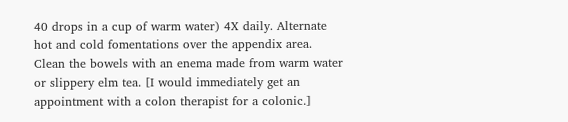40 drops in a cup of warm water) 4X daily. Alternate hot and cold fomentations over the appendix area. Clean the bowels with an enema made from warm water or slippery elm tea. [I would immediately get an appointment with a colon therapist for a colonic.]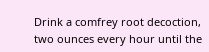Drink a comfrey root decoction, two ounces every hour until the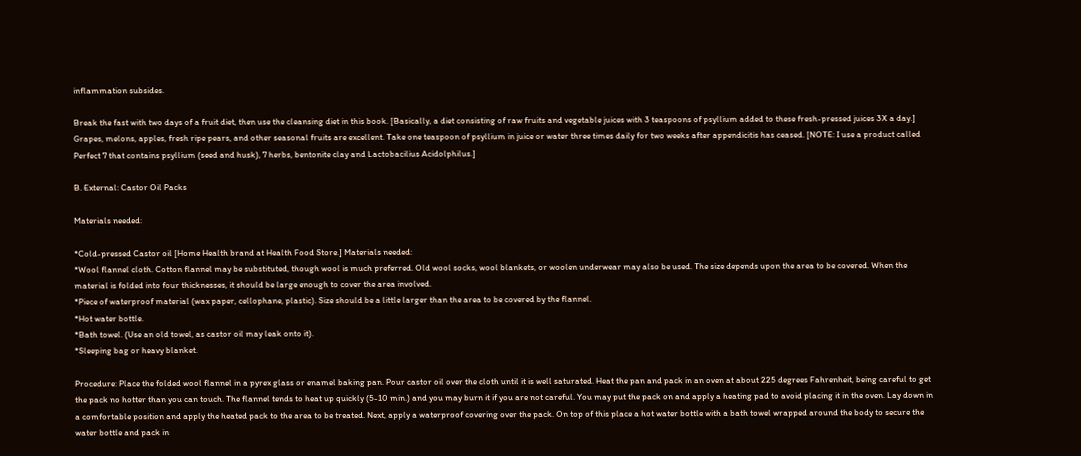inflammation subsides.

Break the fast with two days of a fruit diet, then use the cleansing diet in this book. [Basically, a diet consisting of raw fruits and vegetable juices with 3 teaspoons of psyllium added to these fresh-pressed juices 3X a day.] Grapes, melons, apples, fresh ripe pears, and other seasonal fruits are excellent. Take one teaspoon of psyllium in juice or water three times daily for two weeks after appendicitis has ceased. [NOTE: I use a product called Perfect 7 that contains psyllium (seed and husk), 7 herbs, bentonite clay and Lactobacilius Acidolphilus.]

B. External: Castor Oil Packs

Materials needed:

*Cold-pressed Castor oil [Home Health brand at Health Food Store.] Materials needed:
*Wool flannel cloth. Cotton flannel may be substituted, though wool is much preferred. Old wool socks, wool blankets, or woolen underwear may also be used. The size depends upon the area to be covered. When the material is folded into four thicknesses, it should be large enough to cover the area involved.
*Piece of waterproof material (wax paper, cellophane, plastic). Size should be a little larger than the area to be covered by the flannel.
*Hot water bottle.
*Bath towel. (Use an old towel, as castor oil may leak onto it).
*Sleeping bag or heavy blanket.

Procedure: Place the folded wool flannel in a pyrex glass or enamel baking pan. Pour castor oil over the cloth until it is well saturated. Heat the pan and pack in an oven at about 225 degrees Fahrenheit, being careful to get the pack no hotter than you can touch. The flannel tends to heat up quickly (5-10 min.) and you may burn it if you are not careful. You may put the pack on and apply a heating pad to avoid placing it in the oven. Lay down in a comfortable position and apply the heated pack to the area to be treated. Next, apply a waterproof covering over the pack. On top of this place a hot water bottle with a bath towel wrapped around the body to secure the water bottle and pack in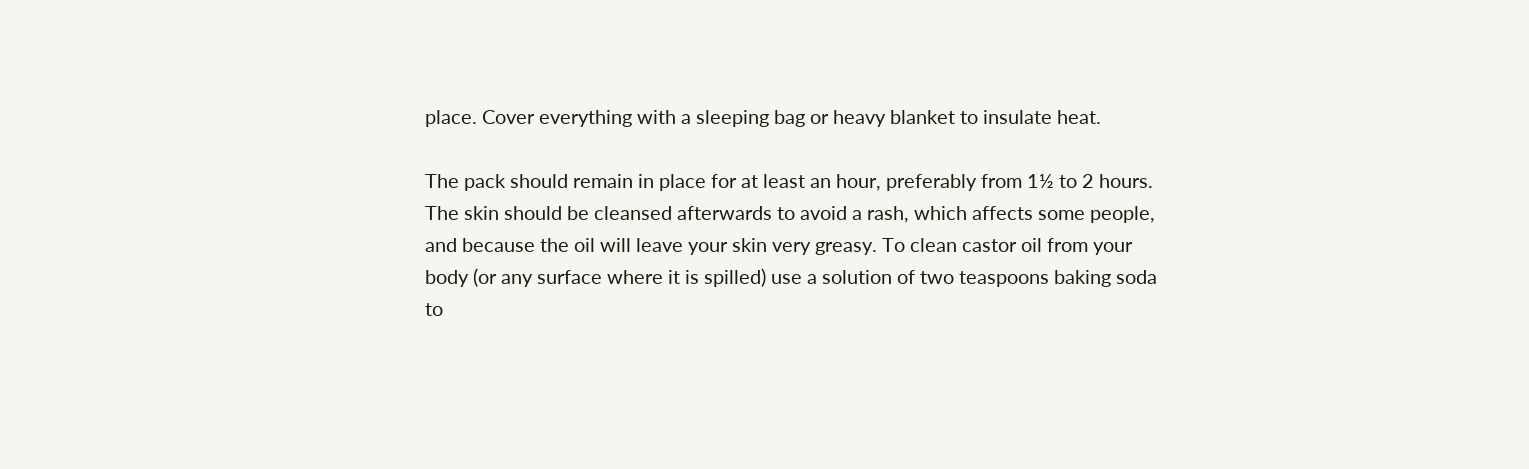place. Cover everything with a sleeping bag or heavy blanket to insulate heat.

The pack should remain in place for at least an hour, preferably from 1½ to 2 hours.
The skin should be cleansed afterwards to avoid a rash, which affects some people, and because the oil will leave your skin very greasy. To clean castor oil from your body (or any surface where it is spilled) use a solution of two teaspoons baking soda to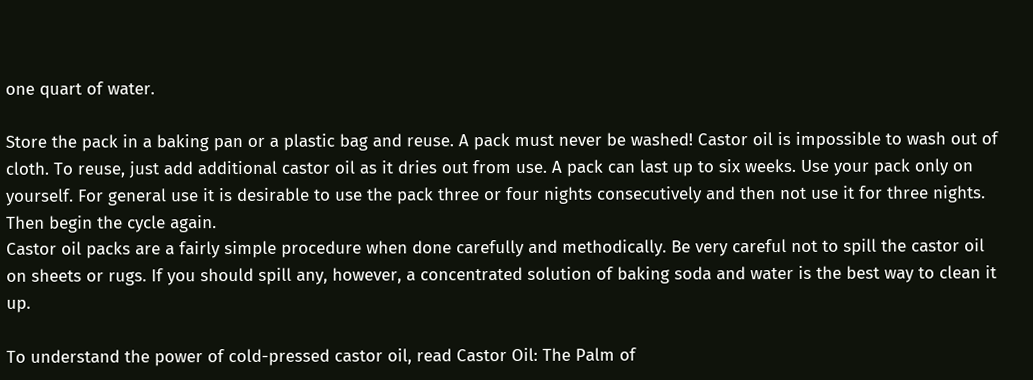one quart of water.

Store the pack in a baking pan or a plastic bag and reuse. A pack must never be washed! Castor oil is impossible to wash out of cloth. To reuse, just add additional castor oil as it dries out from use. A pack can last up to six weeks. Use your pack only on yourself. For general use it is desirable to use the pack three or four nights consecutively and then not use it for three nights. Then begin the cycle again.
Castor oil packs are a fairly simple procedure when done carefully and methodically. Be very careful not to spill the castor oil on sheets or rugs. If you should spill any, however, a concentrated solution of baking soda and water is the best way to clean it up.

To understand the power of cold-pressed castor oil, read Castor Oil: The Palm of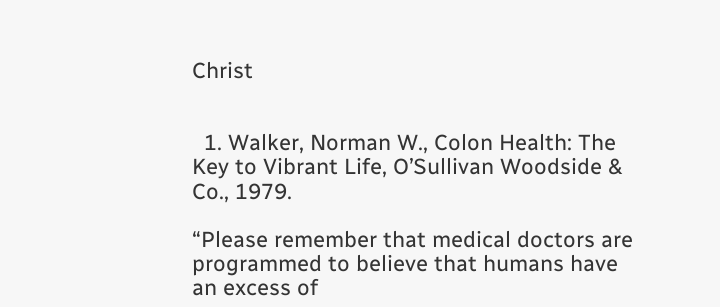Christ


  1. Walker, Norman W., Colon Health: The Key to Vibrant Life, O’Sullivan Woodside & Co., 1979.

“Please remember that medical doctors are programmed to believe that humans have an excess of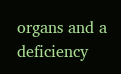organs and a deficiency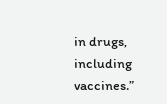in drugs, including vaccines.”